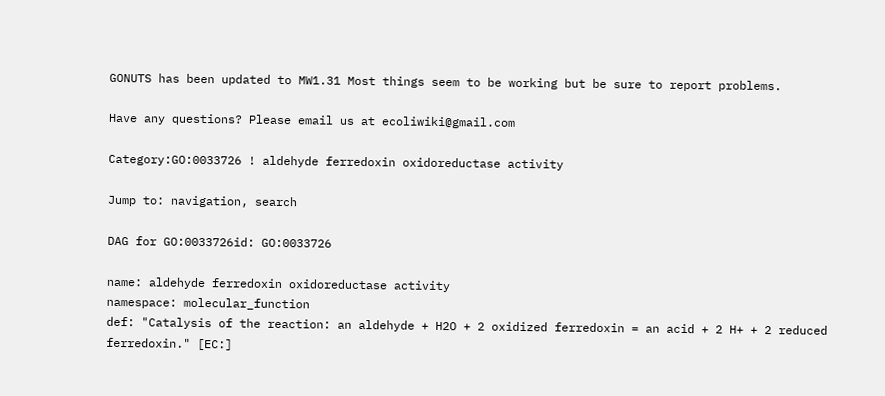GONUTS has been updated to MW1.31 Most things seem to be working but be sure to report problems.

Have any questions? Please email us at ecoliwiki@gmail.com

Category:GO:0033726 ! aldehyde ferredoxin oxidoreductase activity

Jump to: navigation, search

DAG for GO:0033726id: GO:0033726

name: aldehyde ferredoxin oxidoreductase activity
namespace: molecular_function
def: "Catalysis of the reaction: an aldehyde + H2O + 2 oxidized ferredoxin = an acid + 2 H+ + 2 reduced ferredoxin." [EC:]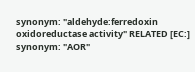synonym: "aldehyde:ferredoxin oxidoreductase activity" RELATED [EC:]
synonym: "AOR"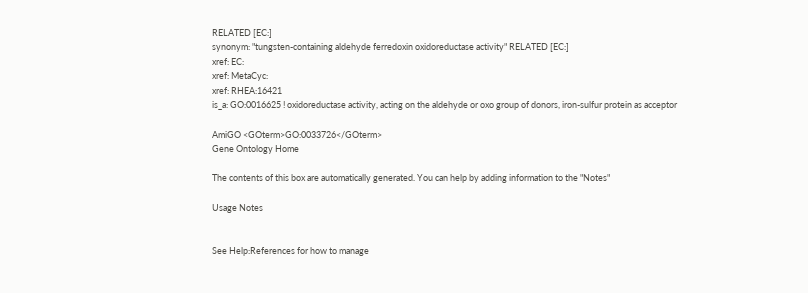RELATED [EC:]
synonym: "tungsten-containing aldehyde ferredoxin oxidoreductase activity" RELATED [EC:]
xref: EC:
xref: MetaCyc:
xref: RHEA:16421
is_a: GO:0016625 ! oxidoreductase activity, acting on the aldehyde or oxo group of donors, iron-sulfur protein as acceptor

AmiGO <GOterm>GO:0033726</GOterm>
Gene Ontology Home

The contents of this box are automatically generated. You can help by adding information to the "Notes"

Usage Notes


See Help:References for how to manage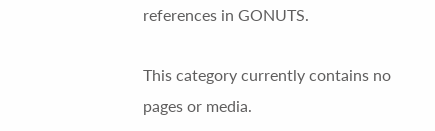references in GONUTS.

This category currently contains no pages or media.